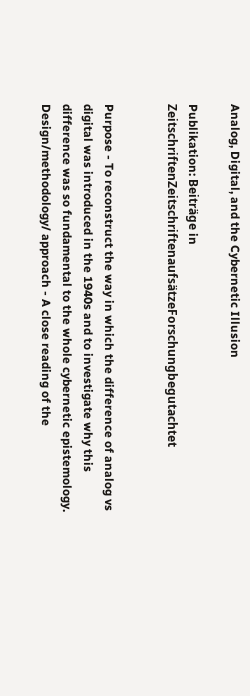Analog, Digital, and the Cybernetic Illusion

Publikation: Beiträge in ZeitschriftenZeitschriftenaufsätzeForschungbegutachtet


Purpose - To reconstruct the way in which the difference of analog vs digital was introduced in the 1940s and to investigate why this difference was so fundamental to the whole cybernetic epistemology. Design/methodology/ approach - A close reading of the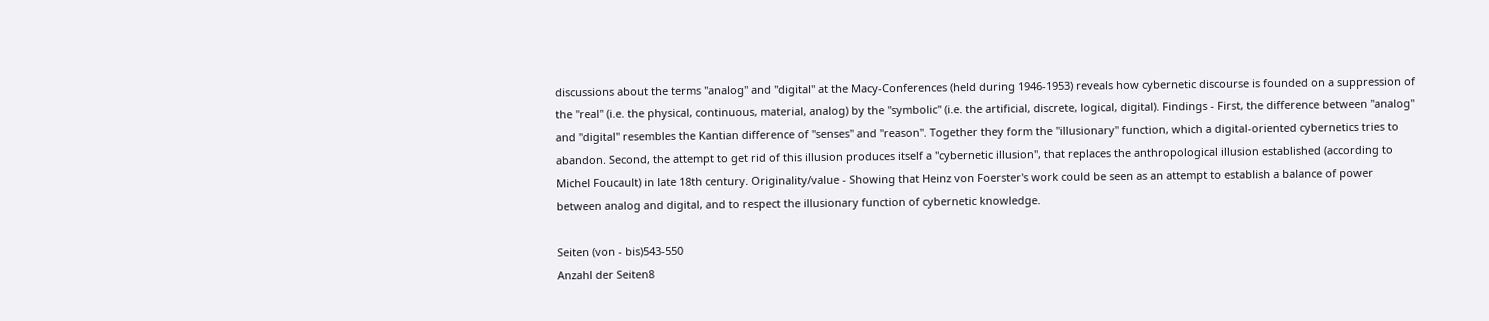discussions about the terms "analog" and "digital" at the Macy-Conferences (held during 1946-1953) reveals how cybernetic discourse is founded on a suppression of the "real" (i.e. the physical, continuous, material, analog) by the "symbolic" (i.e. the artificial, discrete, logical, digital). Findings - First, the difference between "analog" and "digital" resembles the Kantian difference of "senses" and "reason". Together they form the "illusionary" function, which a digital-oriented cybernetics tries to abandon. Second, the attempt to get rid of this illusion produces itself a "cybernetic illusion", that replaces the anthropological illusion established (according to Michel Foucault) in late 18th century. Originality/value - Showing that Heinz von Foerster's work could be seen as an attempt to establish a balance of power between analog and digital, and to respect the illusionary function of cybernetic knowledge.

Seiten (von - bis)543-550
Anzahl der Seiten8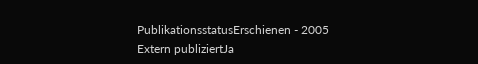PublikationsstatusErschienen - 2005
Extern publiziertJa